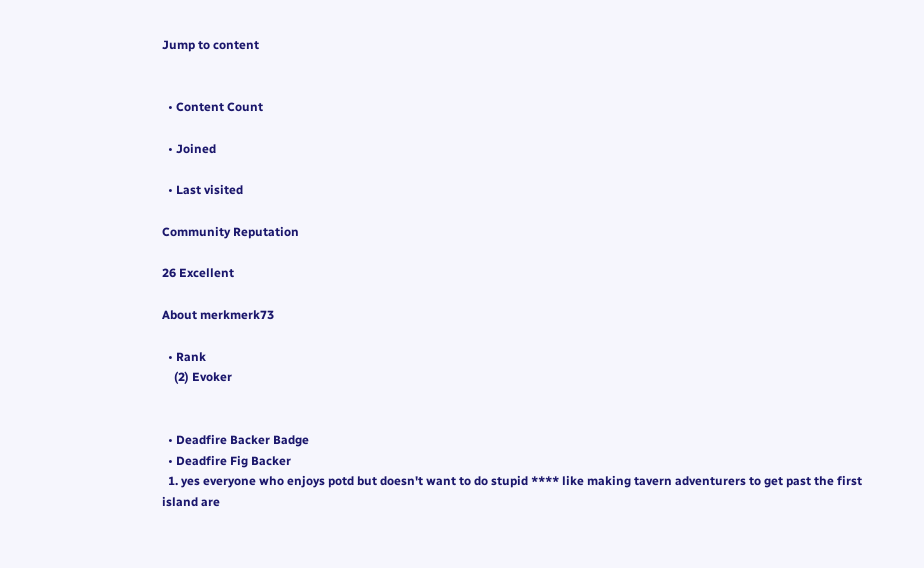Jump to content


  • Content Count

  • Joined

  • Last visited

Community Reputation

26 Excellent

About merkmerk73

  • Rank
    (2) Evoker


  • Deadfire Backer Badge
  • Deadfire Fig Backer
  1. yes everyone who enjoys potd but doesn't want to do stupid **** like making tavern adventurers to get past the first island are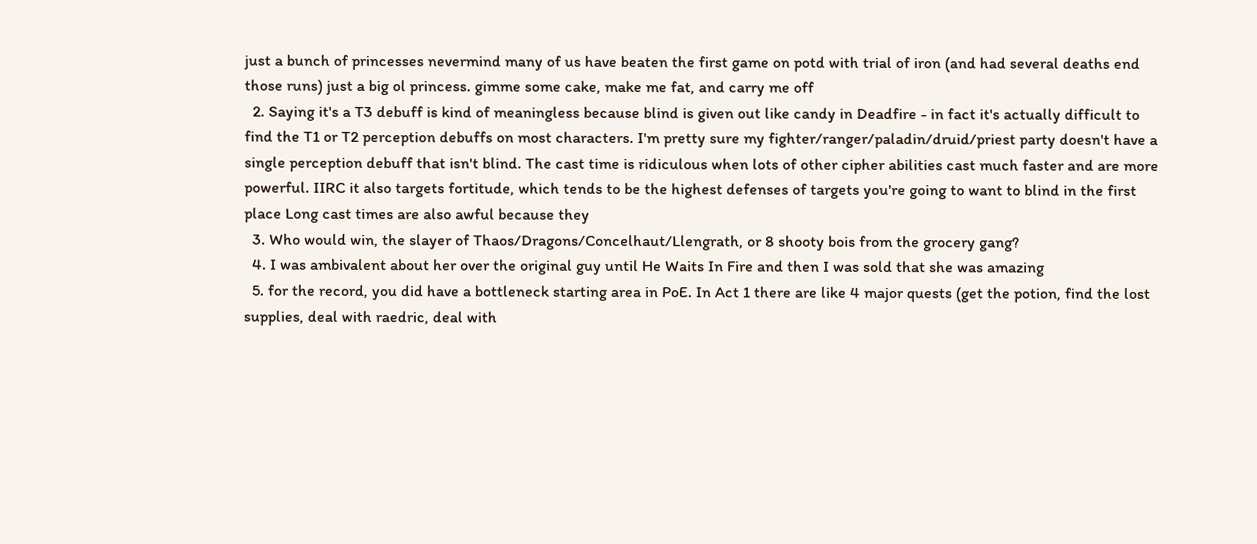just a bunch of princesses nevermind many of us have beaten the first game on potd with trial of iron (and had several deaths end those runs) just a big ol princess. gimme some cake, make me fat, and carry me off
  2. Saying it's a T3 debuff is kind of meaningless because blind is given out like candy in Deadfire - in fact it's actually difficult to find the T1 or T2 perception debuffs on most characters. I'm pretty sure my fighter/ranger/paladin/druid/priest party doesn't have a single perception debuff that isn't blind. The cast time is ridiculous when lots of other cipher abilities cast much faster and are more powerful. IIRC it also targets fortitude, which tends to be the highest defenses of targets you're going to want to blind in the first place Long cast times are also awful because they
  3. Who would win, the slayer of Thaos/Dragons/Concelhaut/Llengrath, or 8 shooty bois from the grocery gang?
  4. I was ambivalent about her over the original guy until He Waits In Fire and then I was sold that she was amazing
  5. for the record, you did have a bottleneck starting area in PoE. In Act 1 there are like 4 major quests (get the potion, find the lost supplies, deal with raedric, deal with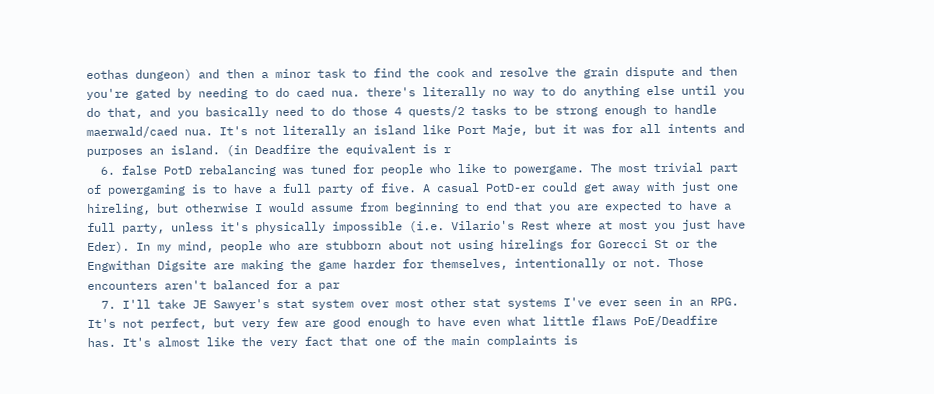eothas dungeon) and then a minor task to find the cook and resolve the grain dispute and then you're gated by needing to do caed nua. there's literally no way to do anything else until you do that, and you basically need to do those 4 quests/2 tasks to be strong enough to handle maerwald/caed nua. It's not literally an island like Port Maje, but it was for all intents and purposes an island. (in Deadfire the equivalent is r
  6. false PotD rebalancing was tuned for people who like to powergame. The most trivial part of powergaming is to have a full party of five. A casual PotD-er could get away with just one hireling, but otherwise I would assume from beginning to end that you are expected to have a full party, unless it's physically impossible (i.e. Vilario's Rest where at most you just have Eder). In my mind, people who are stubborn about not using hirelings for Gorecci St or the Engwithan Digsite are making the game harder for themselves, intentionally or not. Those encounters aren't balanced for a par
  7. I'll take JE Sawyer's stat system over most other stat systems I've ever seen in an RPG. It's not perfect, but very few are good enough to have even what little flaws PoE/Deadfire has. It's almost like the very fact that one of the main complaints is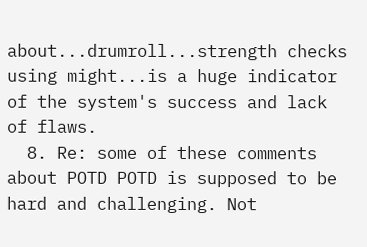about...drumroll...strength checks using might...is a huge indicator of the system's success and lack of flaws.
  8. Re: some of these comments about POTD POTD is supposed to be hard and challenging. Not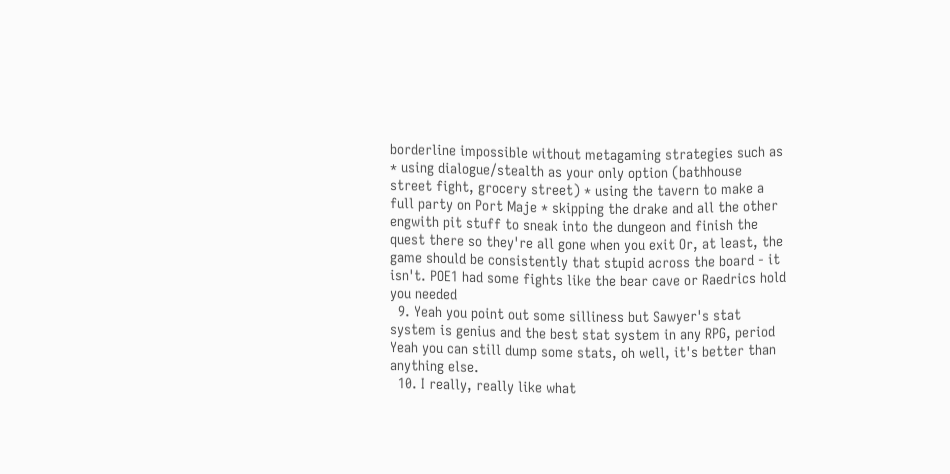borderline impossible without metagaming strategies such as * using dialogue/stealth as your only option (bathhouse street fight, grocery street) * using the tavern to make a full party on Port Maje * skipping the drake and all the other engwith pit stuff to sneak into the dungeon and finish the quest there so they're all gone when you exit Or, at least, the game should be consistently that stupid across the board - it isn't. POE1 had some fights like the bear cave or Raedrics hold you needed
  9. Yeah you point out some silliness but Sawyer's stat system is genius and the best stat system in any RPG, period Yeah you can still dump some stats, oh well, it's better than anything else.
  10. I really, really like what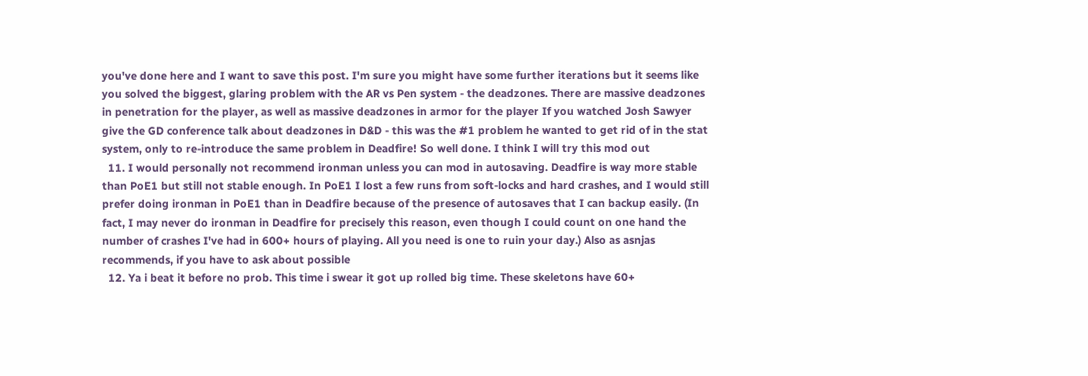you've done here and I want to save this post. I'm sure you might have some further iterations but it seems like you solved the biggest, glaring problem with the AR vs Pen system - the deadzones. There are massive deadzones in penetration for the player, as well as massive deadzones in armor for the player If you watched Josh Sawyer give the GD conference talk about deadzones in D&D - this was the #1 problem he wanted to get rid of in the stat system, only to re-introduce the same problem in Deadfire! So well done. I think I will try this mod out
  11. I would personally not recommend ironman unless you can mod in autosaving. Deadfire is way more stable than PoE1 but still not stable enough. In PoE1 I lost a few runs from soft-locks and hard crashes, and I would still prefer doing ironman in PoE1 than in Deadfire because of the presence of autosaves that I can backup easily. (In fact, I may never do ironman in Deadfire for precisely this reason, even though I could count on one hand the number of crashes I've had in 600+ hours of playing. All you need is one to ruin your day.) Also as asnjas recommends, if you have to ask about possible
  12. Ya i beat it before no prob. This time i swear it got up rolled big time. These skeletons have 60+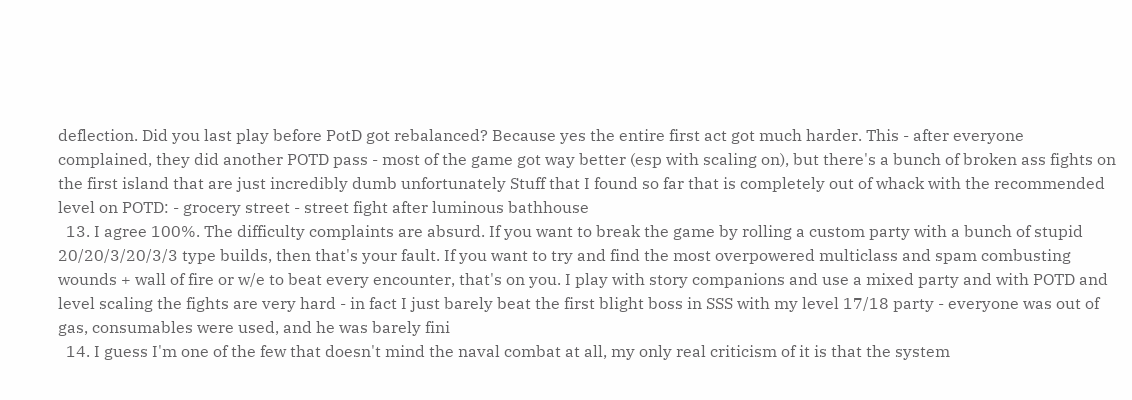deflection. Did you last play before PotD got rebalanced? Because yes the entire first act got much harder. This - after everyone complained, they did another POTD pass - most of the game got way better (esp with scaling on), but there's a bunch of broken ass fights on the first island that are just incredibly dumb unfortunately Stuff that I found so far that is completely out of whack with the recommended level on POTD: - grocery street - street fight after luminous bathhouse
  13. I agree 100%. The difficulty complaints are absurd. If you want to break the game by rolling a custom party with a bunch of stupid 20/20/3/20/3/3 type builds, then that's your fault. If you want to try and find the most overpowered multiclass and spam combusting wounds + wall of fire or w/e to beat every encounter, that's on you. I play with story companions and use a mixed party and with POTD and level scaling the fights are very hard - in fact I just barely beat the first blight boss in SSS with my level 17/18 party - everyone was out of gas, consumables were used, and he was barely fini
  14. I guess I'm one of the few that doesn't mind the naval combat at all, my only real criticism of it is that the system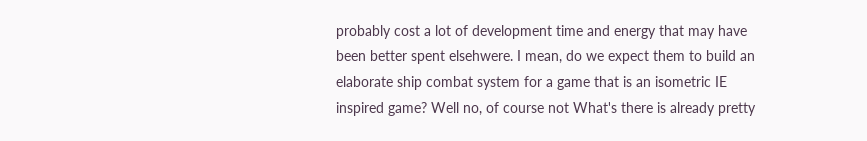probably cost a lot of development time and energy that may have been better spent elsehwere. I mean, do we expect them to build an elaborate ship combat system for a game that is an isometric IE inspired game? Well no, of course not What's there is already pretty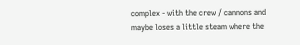complex - with the crew / cannons and maybe loses a little steam where the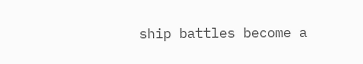ship battles become a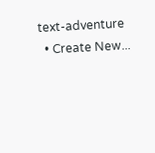text-adventure
  • Create New...